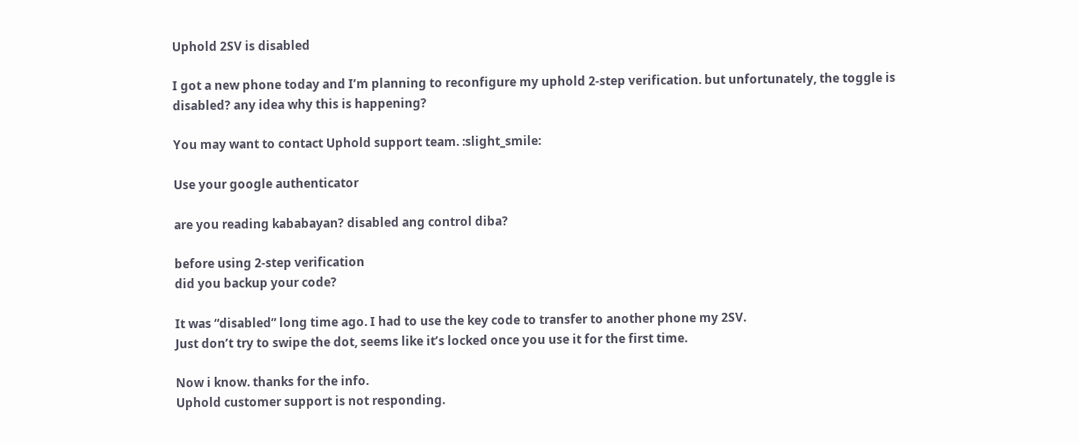Uphold 2SV is disabled

I got a new phone today and I’m planning to reconfigure my uphold 2-step verification. but unfortunately, the toggle is disabled? any idea why this is happening?

You may want to contact Uphold support team. :slight_smile:

Use your google authenticator

are you reading kababayan? disabled ang control diba?

before using 2-step verification
did you backup your code?

It was “disabled” long time ago. I had to use the key code to transfer to another phone my 2SV.
Just don’t try to swipe the dot, seems like it’s locked once you use it for the first time.

Now i know. thanks for the info.
Uphold customer support is not responding.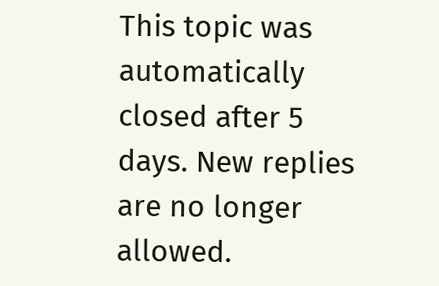This topic was automatically closed after 5 days. New replies are no longer allowed.